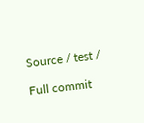Source / test /

Full commit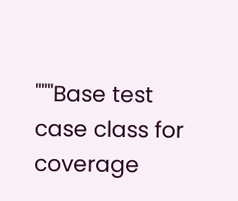"""Base test case class for coverage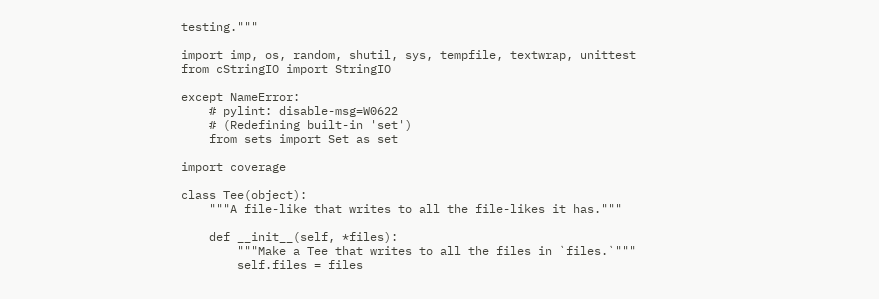testing."""

import imp, os, random, shutil, sys, tempfile, textwrap, unittest
from cStringIO import StringIO

except NameError:
    # pylint: disable-msg=W0622
    # (Redefining built-in 'set')
    from sets import Set as set

import coverage

class Tee(object):
    """A file-like that writes to all the file-likes it has."""

    def __init__(self, *files):
        """Make a Tee that writes to all the files in `files.`"""
        self.files = files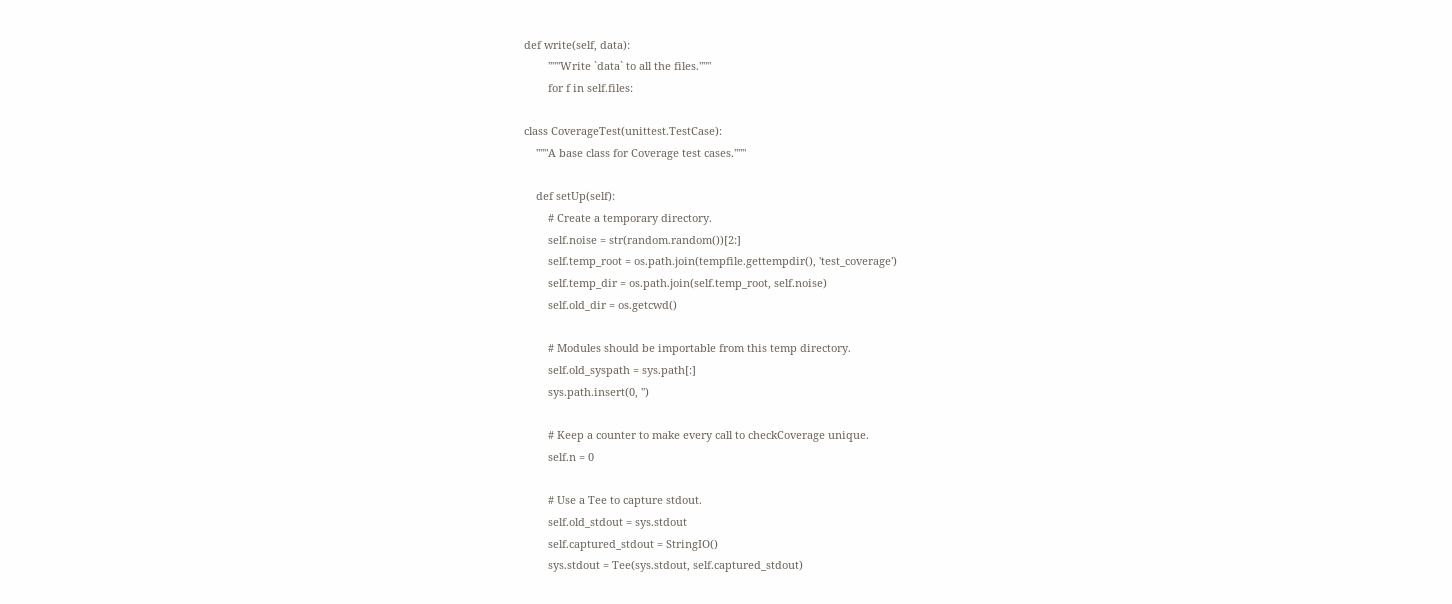def write(self, data):
        """Write `data` to all the files."""
        for f in self.files:

class CoverageTest(unittest.TestCase):
    """A base class for Coverage test cases."""

    def setUp(self):
        # Create a temporary directory.
        self.noise = str(random.random())[2:]
        self.temp_root = os.path.join(tempfile.gettempdir(), 'test_coverage')
        self.temp_dir = os.path.join(self.temp_root, self.noise)
        self.old_dir = os.getcwd()

        # Modules should be importable from this temp directory.
        self.old_syspath = sys.path[:]
        sys.path.insert(0, '')

        # Keep a counter to make every call to checkCoverage unique.
        self.n = 0

        # Use a Tee to capture stdout.
        self.old_stdout = sys.stdout
        self.captured_stdout = StringIO()
        sys.stdout = Tee(sys.stdout, self.captured_stdout)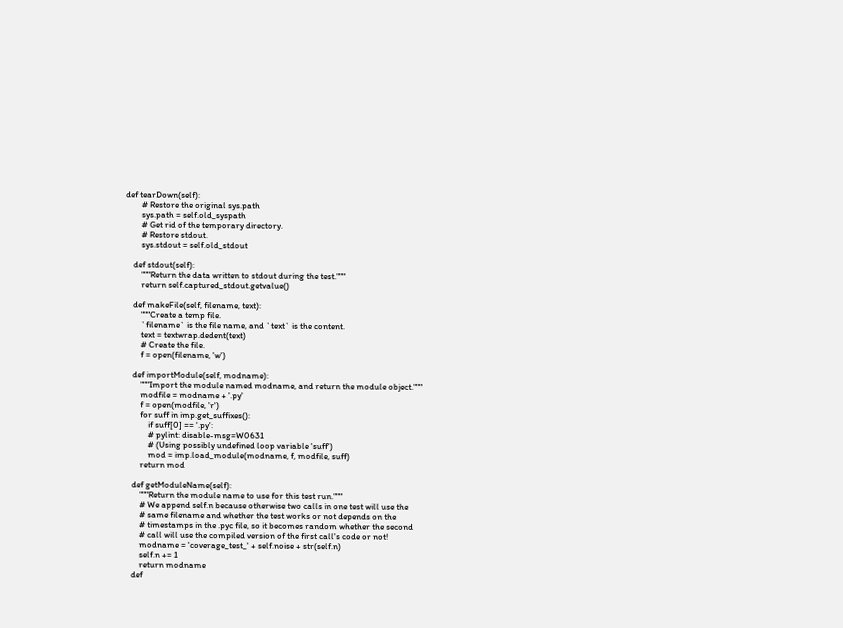def tearDown(self):
        # Restore the original sys.path
        sys.path = self.old_syspath
        # Get rid of the temporary directory.
        # Restore stdout.
        sys.stdout = self.old_stdout

    def stdout(self):
        """Return the data written to stdout during the test."""
        return self.captured_stdout.getvalue()

    def makeFile(self, filename, text):
        """Create a temp file.
        `filename` is the file name, and `text` is the content.
        text = textwrap.dedent(text)
        # Create the file.
        f = open(filename, 'w')

    def importModule(self, modname):
        """Import the module named modname, and return the module object."""
        modfile = modname + '.py'
        f = open(modfile, 'r')
        for suff in imp.get_suffixes():
            if suff[0] == '.py':
            # pylint: disable-msg=W0631
            # (Using possibly undefined loop variable 'suff')
            mod = imp.load_module(modname, f, modfile, suff)
        return mod

    def getModuleName(self):
        """Return the module name to use for this test run."""
        # We append self.n because otherwise two calls in one test will use the
        # same filename and whether the test works or not depends on the
        # timestamps in the .pyc file, so it becomes random whether the second
        # call will use the compiled version of the first call's code or not!
        modname = 'coverage_test_' + self.noise + str(self.n)
        self.n += 1
        return modname
    def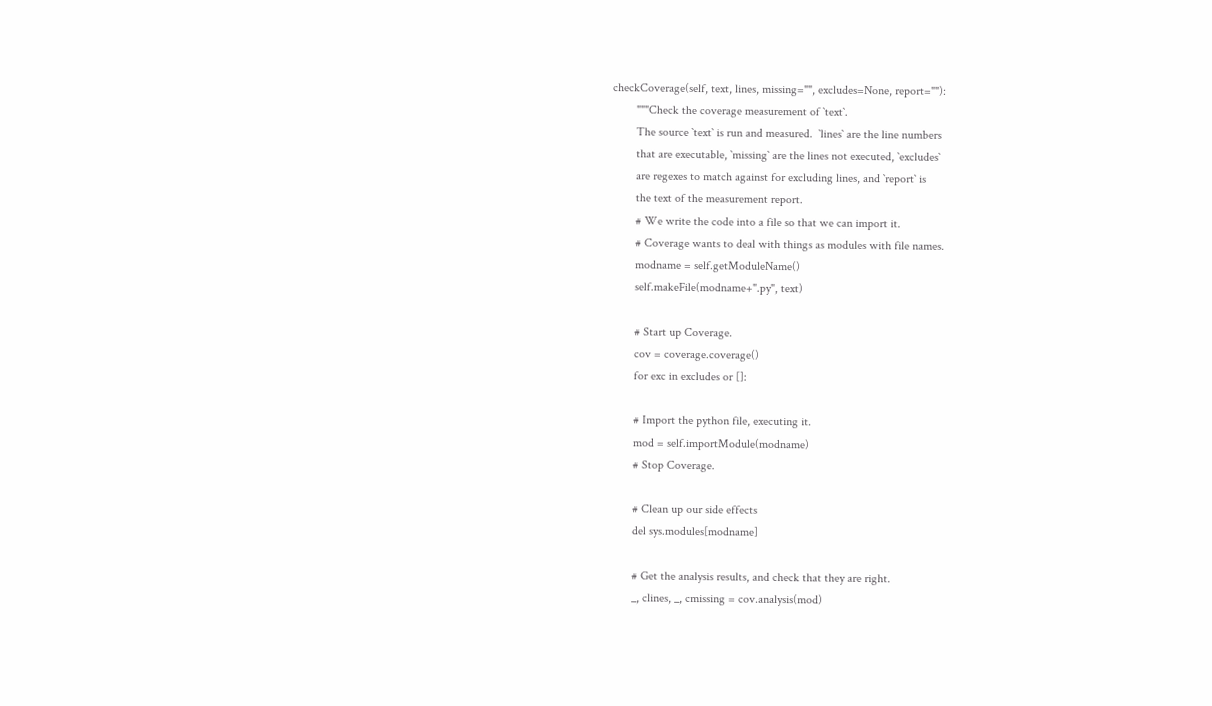checkCoverage(self, text, lines, missing="", excludes=None, report=""):
        """Check the coverage measurement of `text`.
        The source `text` is run and measured.  `lines` are the line numbers
        that are executable, `missing` are the lines not executed, `excludes`
        are regexes to match against for excluding lines, and `report` is
        the text of the measurement report.
        # We write the code into a file so that we can import it.
        # Coverage wants to deal with things as modules with file names.
        modname = self.getModuleName()
        self.makeFile(modname+".py", text)

        # Start up Coverage.
        cov = coverage.coverage()
        for exc in excludes or []:

        # Import the python file, executing it.
        mod = self.importModule(modname)
        # Stop Coverage.

        # Clean up our side effects
        del sys.modules[modname]

        # Get the analysis results, and check that they are right.
        _, clines, _, cmissing = cov.analysis(mod)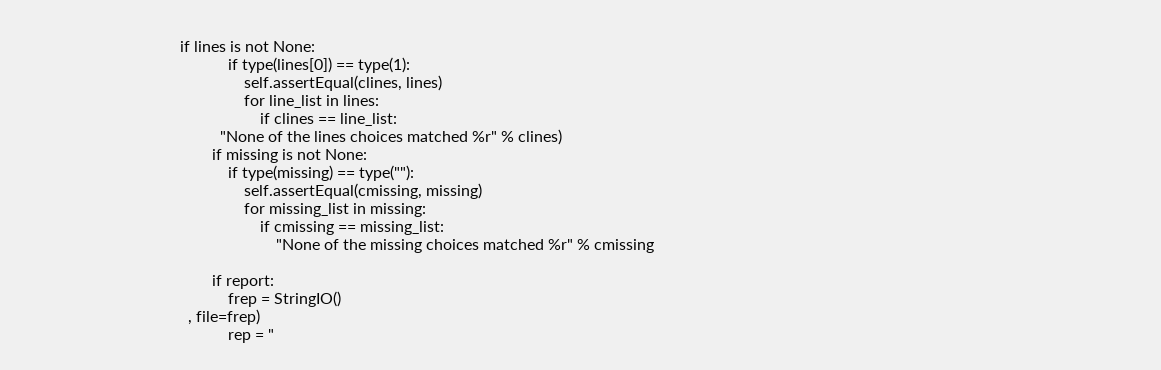if lines is not None:
            if type(lines[0]) == type(1):
                self.assertEqual(clines, lines)
                for line_list in lines:
                    if clines == line_list:
          "None of the lines choices matched %r" % clines)
        if missing is not None:
            if type(missing) == type(""):
                self.assertEqual(cmissing, missing)
                for missing_list in missing:
                    if cmissing == missing_list:
                        "None of the missing choices matched %r" % cmissing

        if report:
            frep = StringIO()
  , file=frep)
            rep = "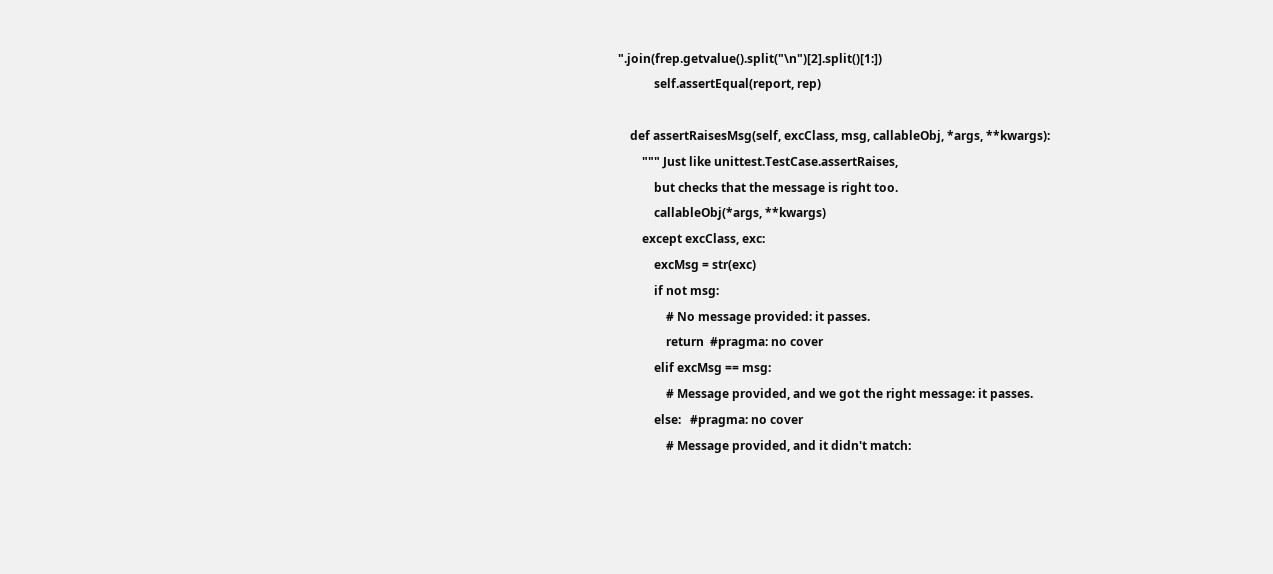".join(frep.getvalue().split("\n")[2].split()[1:])
            self.assertEqual(report, rep)

    def assertRaisesMsg(self, excClass, msg, callableObj, *args, **kwargs):
        """ Just like unittest.TestCase.assertRaises,
            but checks that the message is right too.
            callableObj(*args, **kwargs)
        except excClass, exc:
            excMsg = str(exc)
            if not msg:
                # No message provided: it passes.
                return  #pragma: no cover
            elif excMsg == msg:
                # Message provided, and we got the right message: it passes.
            else:   #pragma: no cover
                # Message provided, and it didn't match: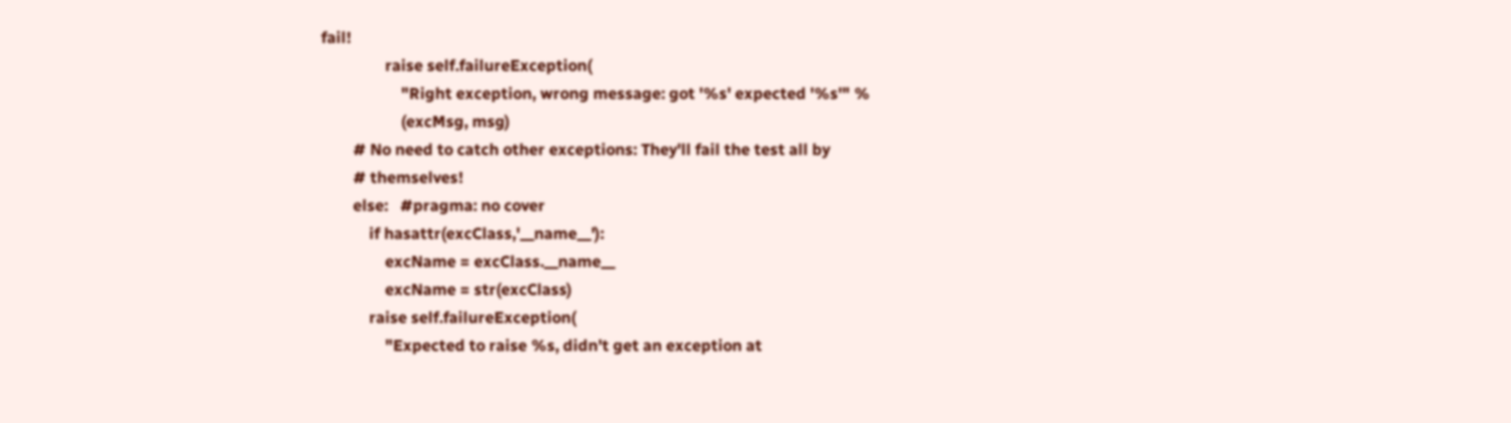fail!
                raise self.failureException(
                    "Right exception, wrong message: got '%s' expected '%s'" %
                    (excMsg, msg)
        # No need to catch other exceptions: They'll fail the test all by
        # themselves!
        else:   #pragma: no cover
            if hasattr(excClass,'__name__'):
                excName = excClass.__name__
                excName = str(excClass)
            raise self.failureException(
                "Expected to raise %s, didn't get an exception at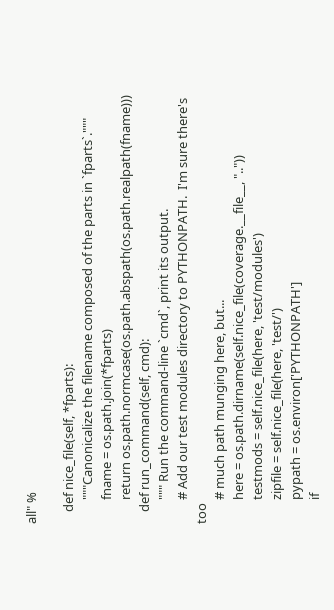all" %

    def nice_file(self, *fparts):
        """Canonicalize the filename composed of the parts in `fparts`."""
        fname = os.path.join(*fparts)
        return os.path.normcase(os.path.abspath(os.path.realpath(fname)))
    def run_command(self, cmd):
        """ Run the command-line `cmd`, print its output.
        # Add our test modules directory to PYTHONPATH.  I'm sure there's too
        # much path munging here, but...
        here = os.path.dirname(self.nice_file(coverage.__file__, ".."))
        testmods = self.nice_file(here, 'test/modules')
        zipfile = self.nice_file(here, 'test/')
        pypath = os.environ['PYTHONPATH']
        if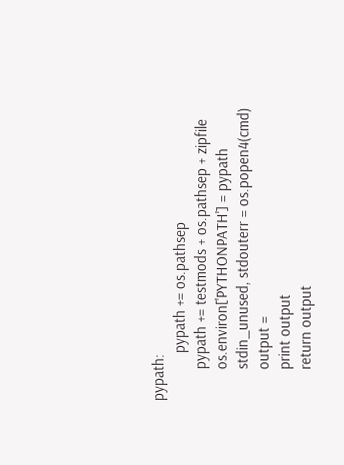pypath:
            pypath += os.pathsep
        pypath += testmods + os.pathsep + zipfile
        os.environ['PYTHONPATH'] = pypath
        stdin_unused, stdouterr = os.popen4(cmd)
        output =
        print output
        return output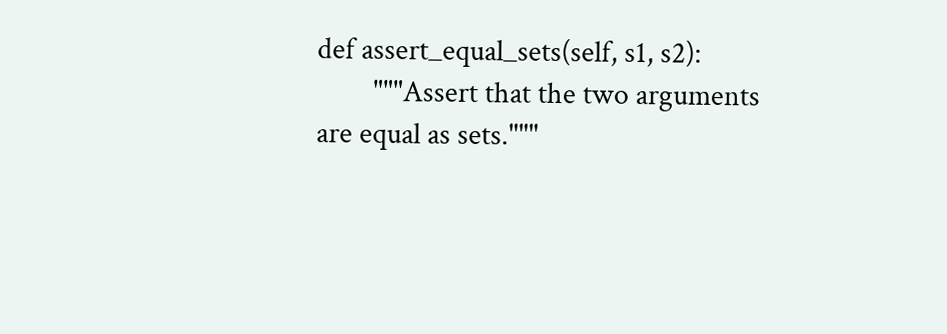def assert_equal_sets(self, s1, s2):
        """Assert that the two arguments are equal as sets."""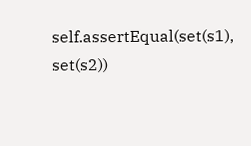self.assertEqual(set(s1), set(s2))